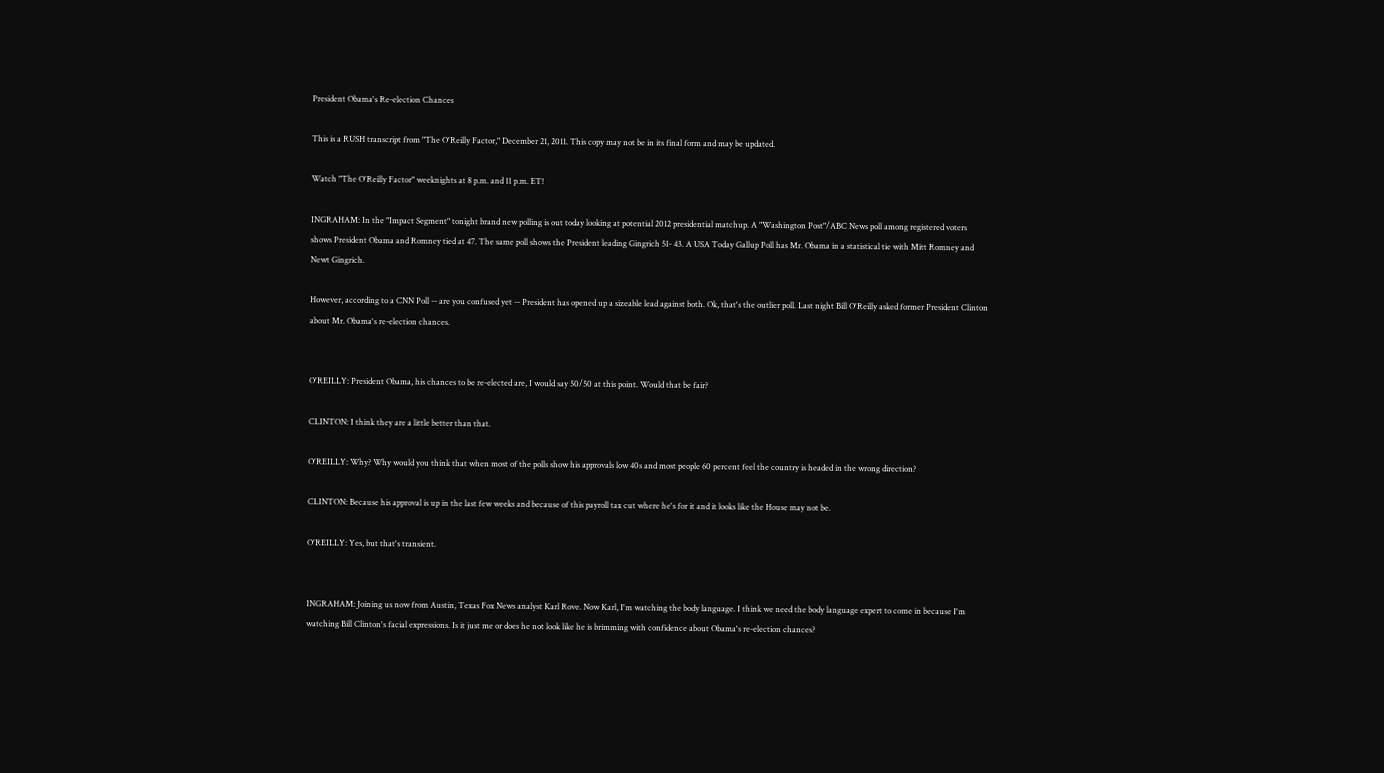President Obama's Re-election Chances

This is a RUSH transcript from "The O'Reilly Factor," December 21, 2011. This copy may not be in its final form and may be updated.

Watch "The O'Reilly Factor" weeknights at 8 p.m. and 11 p.m. ET!

INGRAHAM: In the "Impact Segment" tonight brand new polling is out today looking at potential 2012 presidential matchup. A "Washington Post"/ABC News poll among registered voters shows President Obama and Romney tied at 47. The same poll shows the President leading Gingrich 51- 43. A USA Today Gallup Poll has Mr. Obama in a statistical tie with Mitt Romney and Newt Gingrich.

However, according to a CNN Poll -- are you confused yet -- President has opened up a sizeable lead against both. Ok, that's the outlier poll. Last night Bill O'Reilly asked former President Clinton about Mr. Obama's re-election chances.


O'REILLY: President Obama, his chances to be re-elected are, I would say 50/50 at this point. Would that be fair?

CLINTON: I think they are a little better than that.

O'REILLY: Why? Why would you think that when most of the polls show his approvals low 40s and most people 60 percent feel the country is headed in the wrong direction?

CLINTON: Because his approval is up in the last few weeks and because of this payroll tax cut where he's for it and it looks like the House may not be.

O'REILLY: Yes, but that's transient.


INGRAHAM: Joining us now from Austin, Texas Fox News analyst Karl Rove. Now Karl, I'm watching the body language. I think we need the body language expert to come in because I'm watching Bill Clinton's facial expressions. Is it just me or does he not look like he is brimming with confidence about Obama's re-election chances?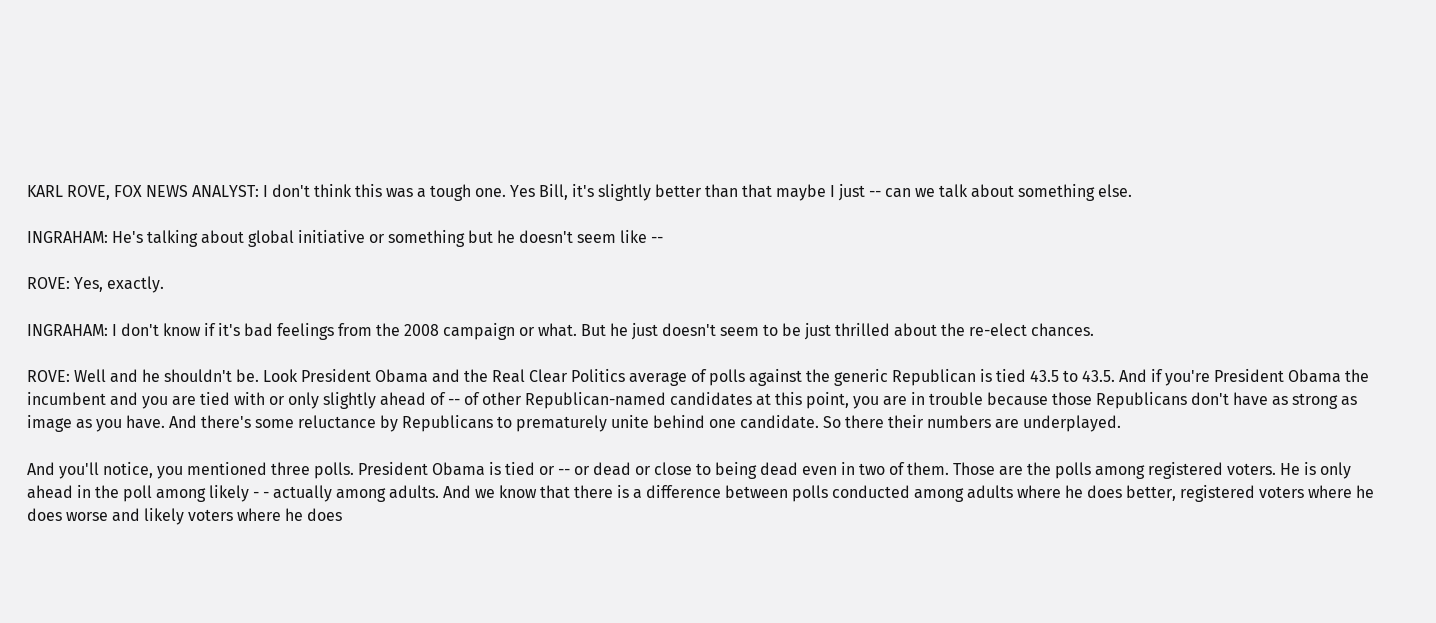KARL ROVE, FOX NEWS ANALYST: I don't think this was a tough one. Yes Bill, it's slightly better than that maybe I just -- can we talk about something else.

INGRAHAM: He's talking about global initiative or something but he doesn't seem like --

ROVE: Yes, exactly.

INGRAHAM: I don't know if it's bad feelings from the 2008 campaign or what. But he just doesn't seem to be just thrilled about the re-elect chances.

ROVE: Well and he shouldn't be. Look President Obama and the Real Clear Politics average of polls against the generic Republican is tied 43.5 to 43.5. And if you're President Obama the incumbent and you are tied with or only slightly ahead of -- of other Republican-named candidates at this point, you are in trouble because those Republicans don't have as strong as image as you have. And there's some reluctance by Republicans to prematurely unite behind one candidate. So there their numbers are underplayed.

And you'll notice, you mentioned three polls. President Obama is tied or -- or dead or close to being dead even in two of them. Those are the polls among registered voters. He is only ahead in the poll among likely - - actually among adults. And we know that there is a difference between polls conducted among adults where he does better, registered voters where he does worse and likely voters where he does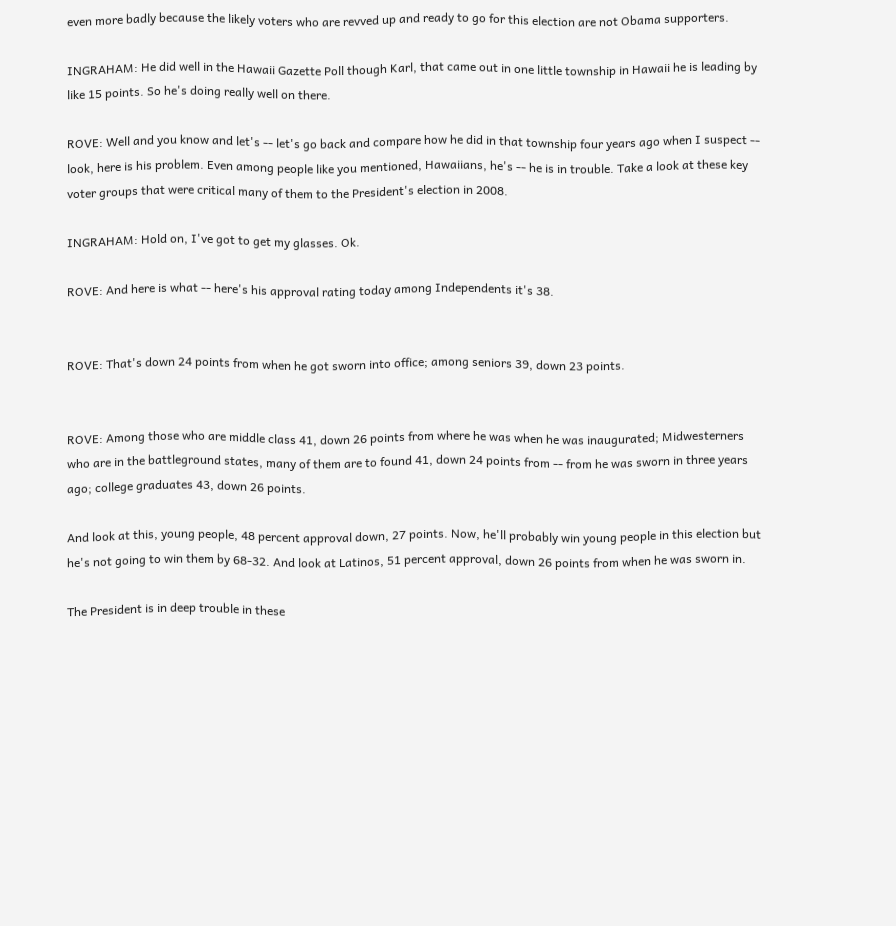even more badly because the likely voters who are revved up and ready to go for this election are not Obama supporters.

INGRAHAM: He did well in the Hawaii Gazette Poll though Karl, that came out in one little township in Hawaii he is leading by like 15 points. So he's doing really well on there.

ROVE: Well and you know and let's -- let's go back and compare how he did in that township four years ago when I suspect -- look, here is his problem. Even among people like you mentioned, Hawaiians, he's -- he is in trouble. Take a look at these key voter groups that were critical many of them to the President's election in 2008.

INGRAHAM: Hold on, I've got to get my glasses. Ok.

ROVE: And here is what -- here's his approval rating today among Independents it's 38.


ROVE: That's down 24 points from when he got sworn into office; among seniors 39, down 23 points.


ROVE: Among those who are middle class 41, down 26 points from where he was when he was inaugurated; Midwesterners who are in the battleground states, many of them are to found 41, down 24 points from -- from he was sworn in three years ago; college graduates 43, down 26 points.

And look at this, young people, 48 percent approval down, 27 points. Now, he'll probably win young people in this election but he's not going to win them by 68-32. And look at Latinos, 51 percent approval, down 26 points from when he was sworn in.

The President is in deep trouble in these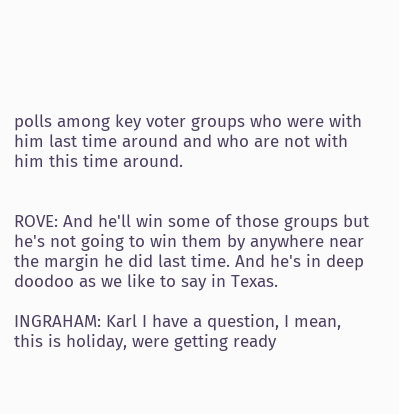polls among key voter groups who were with him last time around and who are not with him this time around.


ROVE: And he'll win some of those groups but he's not going to win them by anywhere near the margin he did last time. And he's in deep doodoo as we like to say in Texas.

INGRAHAM: Karl I have a question, I mean, this is holiday, were getting ready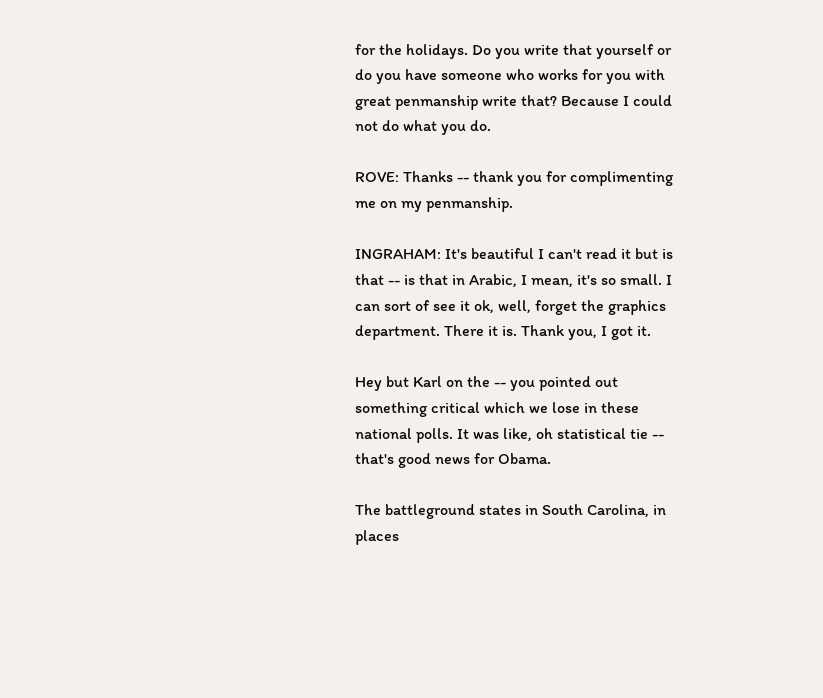for the holidays. Do you write that yourself or do you have someone who works for you with great penmanship write that? Because I could not do what you do.

ROVE: Thanks -- thank you for complimenting me on my penmanship.

INGRAHAM: It's beautiful I can't read it but is that -- is that in Arabic, I mean, it's so small. I can sort of see it ok, well, forget the graphics department. There it is. Thank you, I got it.

Hey but Karl on the -- you pointed out something critical which we lose in these national polls. It was like, oh statistical tie -- that's good news for Obama.

The battleground states in South Carolina, in places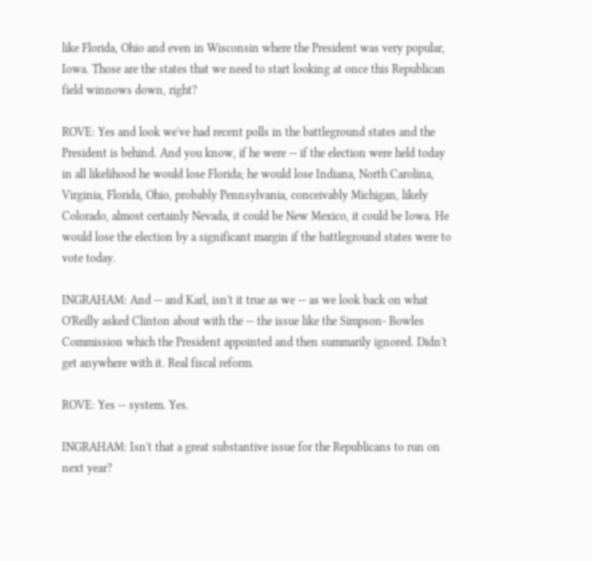like Florida, Ohio and even in Wisconsin where the President was very popular, Iowa. Those are the states that we need to start looking at once this Republican field winnows down, right?

ROVE: Yes and look we've had recent polls in the battleground states and the President is behind. And you know, if he were -- if the election were held today in all likelihood he would lose Florida; he would lose Indiana, North Carolina, Virginia, Florida, Ohio, probably Pennsylvania, conceivably Michigan, likely Colorado, almost certainly Nevada, it could be New Mexico, it could be Iowa. He would lose the election by a significant margin if the battleground states were to vote today.

INGRAHAM: And -- and Karl, isn't it true as we -- as we look back on what O'Reilly asked Clinton about with the -- the issue like the Simpson- Bowles Commission which the President appointed and then summarily ignored. Didn't get anywhere with it. Real fiscal reform.

ROVE: Yes -- system. Yes.

INGRAHAM: Isn't that a great substantive issue for the Republicans to run on next year?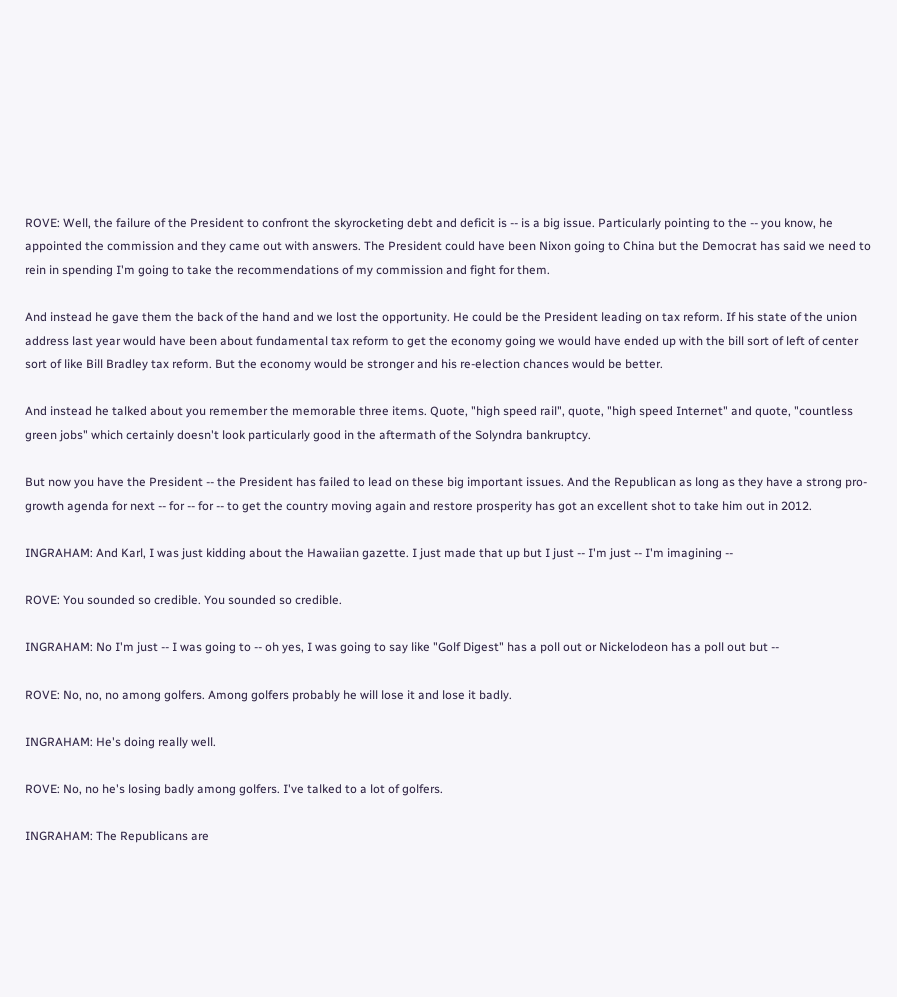ROVE: Well, the failure of the President to confront the skyrocketing debt and deficit is -- is a big issue. Particularly pointing to the -- you know, he appointed the commission and they came out with answers. The President could have been Nixon going to China but the Democrat has said we need to rein in spending I'm going to take the recommendations of my commission and fight for them.

And instead he gave them the back of the hand and we lost the opportunity. He could be the President leading on tax reform. If his state of the union address last year would have been about fundamental tax reform to get the economy going we would have ended up with the bill sort of left of center sort of like Bill Bradley tax reform. But the economy would be stronger and his re-election chances would be better.

And instead he talked about you remember the memorable three items. Quote, "high speed rail", quote, "high speed Internet" and quote, "countless green jobs" which certainly doesn't look particularly good in the aftermath of the Solyndra bankruptcy.

But now you have the President -- the President has failed to lead on these big important issues. And the Republican as long as they have a strong pro-growth agenda for next -- for -- for -- to get the country moving again and restore prosperity has got an excellent shot to take him out in 2012.

INGRAHAM: And Karl, I was just kidding about the Hawaiian gazette. I just made that up but I just -- I'm just -- I'm imagining --

ROVE: You sounded so credible. You sounded so credible.

INGRAHAM: No I'm just -- I was going to -- oh yes, I was going to say like "Golf Digest" has a poll out or Nickelodeon has a poll out but --

ROVE: No, no, no among golfers. Among golfers probably he will lose it and lose it badly.

INGRAHAM: He's doing really well.

ROVE: No, no he's losing badly among golfers. I've talked to a lot of golfers.

INGRAHAM: The Republicans are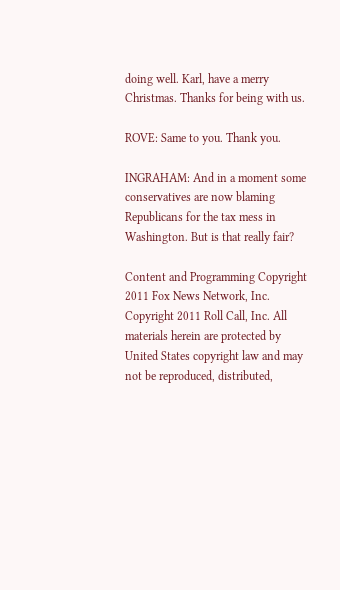doing well. Karl, have a merry Christmas. Thanks for being with us.

ROVE: Same to you. Thank you.

INGRAHAM: And in a moment some conservatives are now blaming Republicans for the tax mess in Washington. But is that really fair?

Content and Programming Copyright 2011 Fox News Network, Inc. Copyright 2011 Roll Call, Inc. All materials herein are protected by United States copyright law and may not be reproduced, distributed,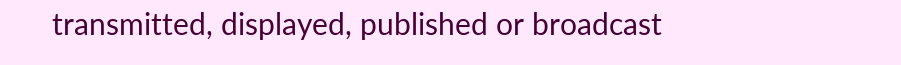transmitted, displayed, published or broadcast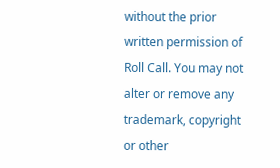without the prior written permission of Roll Call. You may not alter or remove any trademark, copyright or other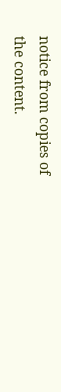notice from copies of the content.